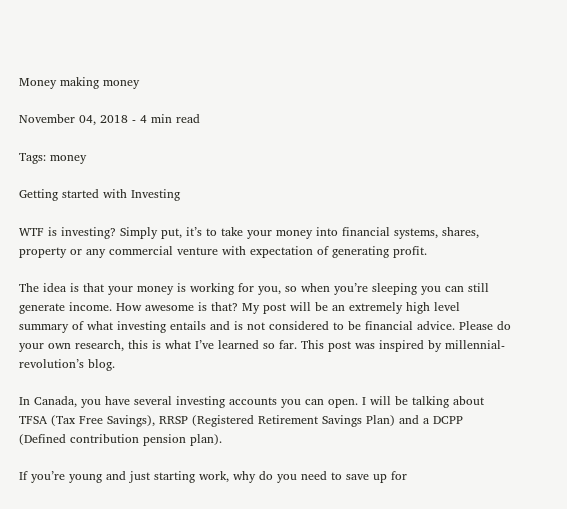Money making money

November 04, 2018 - 4 min read

Tags: money

Getting started with Investing

WTF is investing? Simply put, it’s to take your money into financial systems, shares, property or any commercial venture with expectation of generating profit.

The idea is that your money is working for you, so when you’re sleeping you can still generate income. How awesome is that? My post will be an extremely high level summary of what investing entails and is not considered to be financial advice. Please do your own research, this is what I’ve learned so far. This post was inspired by millennial-revolution’s blog.

In Canada, you have several investing accounts you can open. I will be talking about TFSA (Tax Free Savings), RRSP (Registered Retirement Savings Plan) and a DCPP (Defined contribution pension plan).

If you’re young and just starting work, why do you need to save up for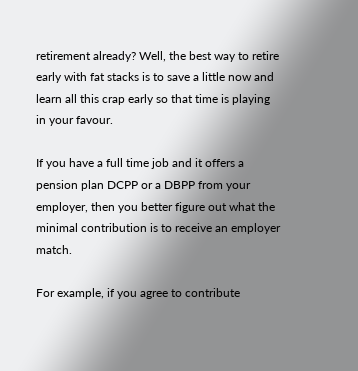retirement already? Well, the best way to retire early with fat stacks is to save a little now and learn all this crap early so that time is playing in your favour.

If you have a full time job and it offers a pension plan DCPP or a DBPP from your employer, then you better figure out what the minimal contribution is to receive an employer match.

For example, if you agree to contribute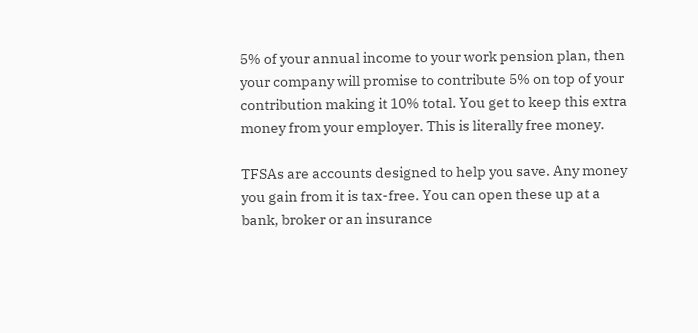5% of your annual income to your work pension plan, then your company will promise to contribute 5% on top of your contribution making it 10% total. You get to keep this extra money from your employer. This is literally free money.

TFSAs are accounts designed to help you save. Any money you gain from it is tax-free. You can open these up at a bank, broker or an insurance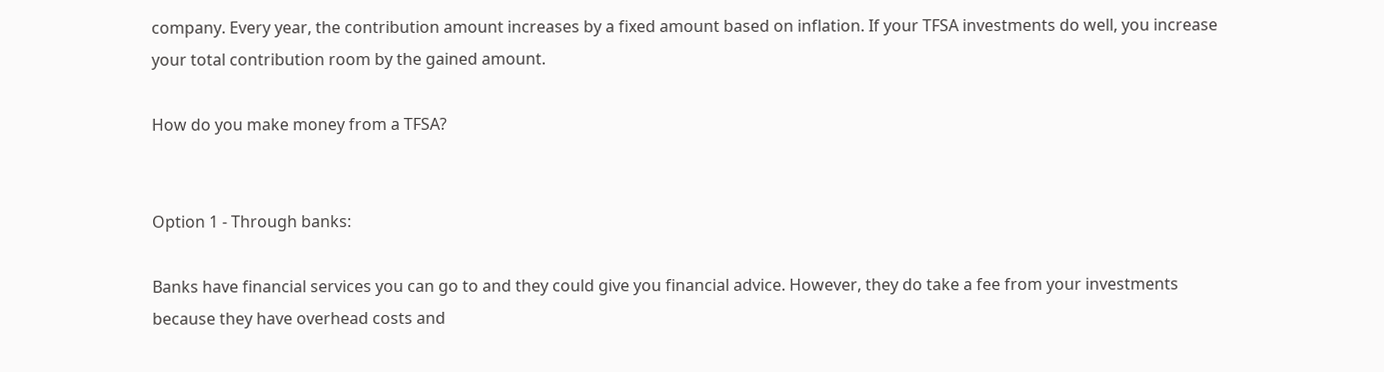company. Every year, the contribution amount increases by a fixed amount based on inflation. If your TFSA investments do well, you increase your total contribution room by the gained amount.

How do you make money from a TFSA?


Option 1 - Through banks:

Banks have financial services you can go to and they could give you financial advice. However, they do take a fee from your investments because they have overhead costs and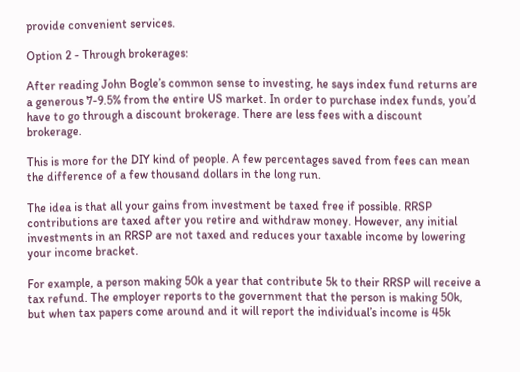provide convenient services.

Option 2 - Through brokerages:

After reading John Bogle’s common sense to investing, he says index fund returns are a generous 7-9.5% from the entire US market. In order to purchase index funds, you’d have to go through a discount brokerage. There are less fees with a discount brokerage.

This is more for the DIY kind of people. A few percentages saved from fees can mean the difference of a few thousand dollars in the long run.

The idea is that all your gains from investment be taxed free if possible. RRSP contributions are taxed after you retire and withdraw money. However, any initial investments in an RRSP are not taxed and reduces your taxable income by lowering your income bracket.

For example, a person making 50k a year that contribute 5k to their RRSP will receive a tax refund. The employer reports to the government that the person is making 50k, but when tax papers come around and it will report the individual’s income is 45k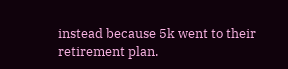instead because 5k went to their retirement plan.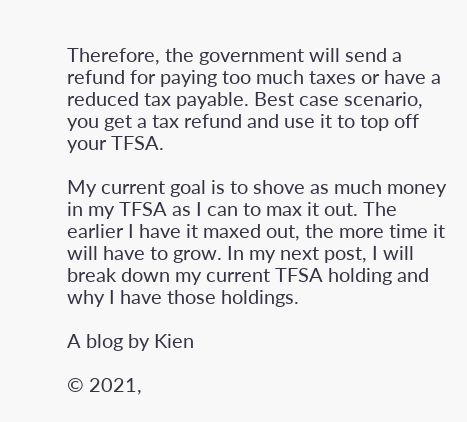Therefore, the government will send a refund for paying too much taxes or have a reduced tax payable. Best case scenario, you get a tax refund and use it to top off your TFSA.

My current goal is to shove as much money in my TFSA as I can to max it out. The earlier I have it maxed out, the more time it will have to grow. In my next post, I will break down my current TFSA holding and why I have those holdings.

A blog by Kien

© 2021,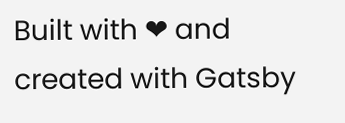Built with ❤ and created with Gatsby